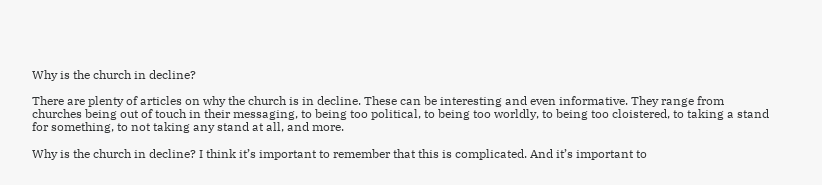Why is the church in decline?

There are plenty of articles on why the church is in decline. These can be interesting and even informative. They range from churches being out of touch in their messaging, to being too political, to being too worldly, to being too cloistered, to taking a stand for something, to not taking any stand at all, and more.

Why is the church in decline? I think it’s important to remember that this is complicated. And it’s important to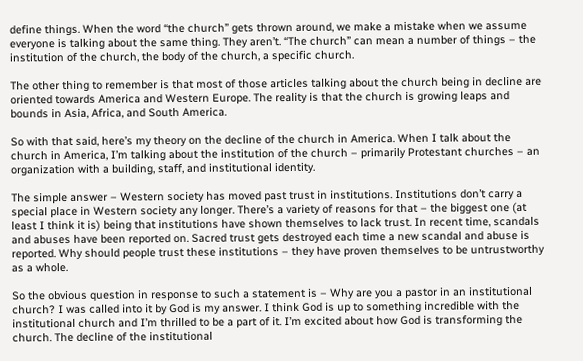define things. When the word “the church” gets thrown around, we make a mistake when we assume everyone is talking about the same thing. They aren’t. “The church” can mean a number of things – the institution of the church, the body of the church, a specific church.

The other thing to remember is that most of those articles talking about the church being in decline are oriented towards America and Western Europe. The reality is that the church is growing leaps and bounds in Asia, Africa, and South America.

So with that said, here’s my theory on the decline of the church in America. When I talk about the church in America, I’m talking about the institution of the church – primarily Protestant churches – an organization with a building, staff, and institutional identity.

The simple answer – Western society has moved past trust in institutions. Institutions don’t carry a special place in Western society any longer. There’s a variety of reasons for that – the biggest one (at least I think it is) being that institutions have shown themselves to lack trust. In recent time, scandals and abuses have been reported on. Sacred trust gets destroyed each time a new scandal and abuse is reported. Why should people trust these institutions – they have proven themselves to be untrustworthy as a whole.

So the obvious question in response to such a statement is – Why are you a pastor in an institutional church? I was called into it by God is my answer. I think God is up to something incredible with the institutional church and I’m thrilled to be a part of it. I’m excited about how God is transforming the church. The decline of the institutional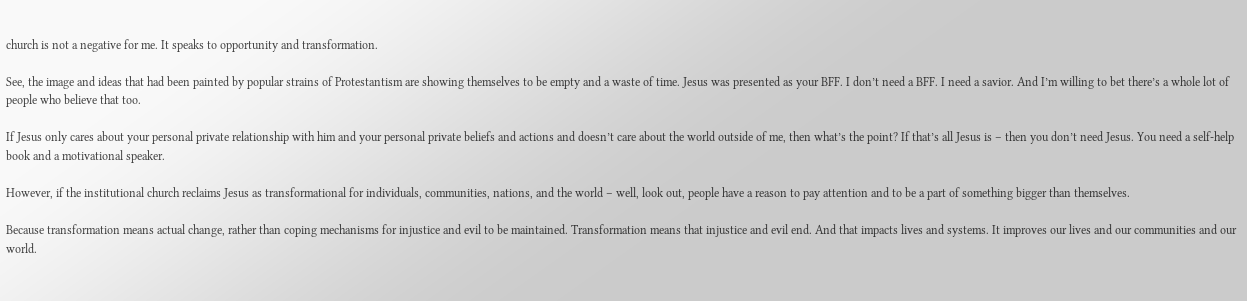church is not a negative for me. It speaks to opportunity and transformation.

See, the image and ideas that had been painted by popular strains of Protestantism are showing themselves to be empty and a waste of time. Jesus was presented as your BFF. I don’t need a BFF. I need a savior. And I’m willing to bet there’s a whole lot of people who believe that too.

If Jesus only cares about your personal private relationship with him and your personal private beliefs and actions and doesn’t care about the world outside of me, then what’s the point? If that’s all Jesus is – then you don’t need Jesus. You need a self-help book and a motivational speaker.

However, if the institutional church reclaims Jesus as transformational for individuals, communities, nations, and the world – well, look out, people have a reason to pay attention and to be a part of something bigger than themselves.

Because transformation means actual change, rather than coping mechanisms for injustice and evil to be maintained. Transformation means that injustice and evil end. And that impacts lives and systems. It improves our lives and our communities and our world.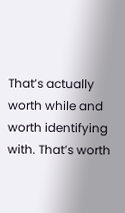That’s actually worth while and worth identifying with. That’s worth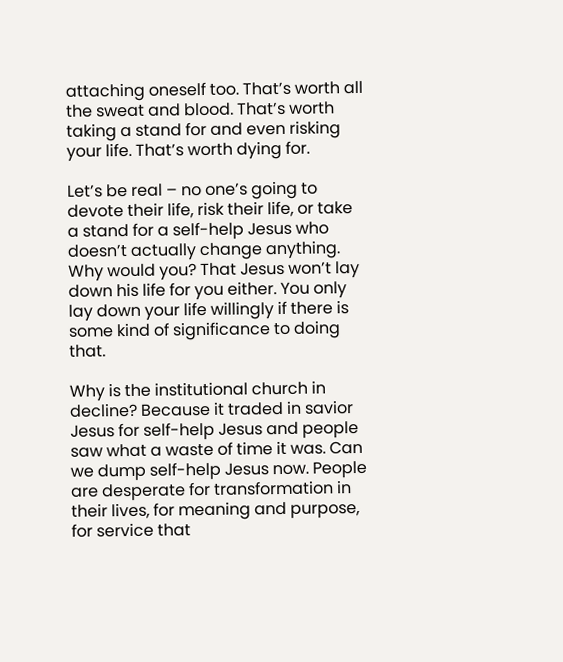attaching oneself too. That’s worth all the sweat and blood. That’s worth taking a stand for and even risking your life. That’s worth dying for.

Let’s be real – no one’s going to devote their life, risk their life, or take a stand for a self-help Jesus who doesn’t actually change anything. Why would you? That Jesus won’t lay down his life for you either. You only lay down your life willingly if there is some kind of significance to doing that.

Why is the institutional church in decline? Because it traded in savior Jesus for self-help Jesus and people saw what a waste of time it was. Can we dump self-help Jesus now. People are desperate for transformation in their lives, for meaning and purpose, for service that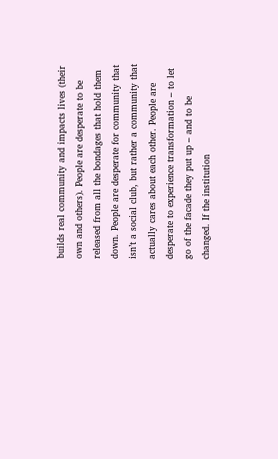builds real community and impacts lives (their own and others). People are desperate to be released from all the bondages that hold them down. People are desperate for community that isn’t a social club, but rather a community that actually cares about each other. People are desperate to experience transformation – to let go of the facade they put up – and to be changed. If the institution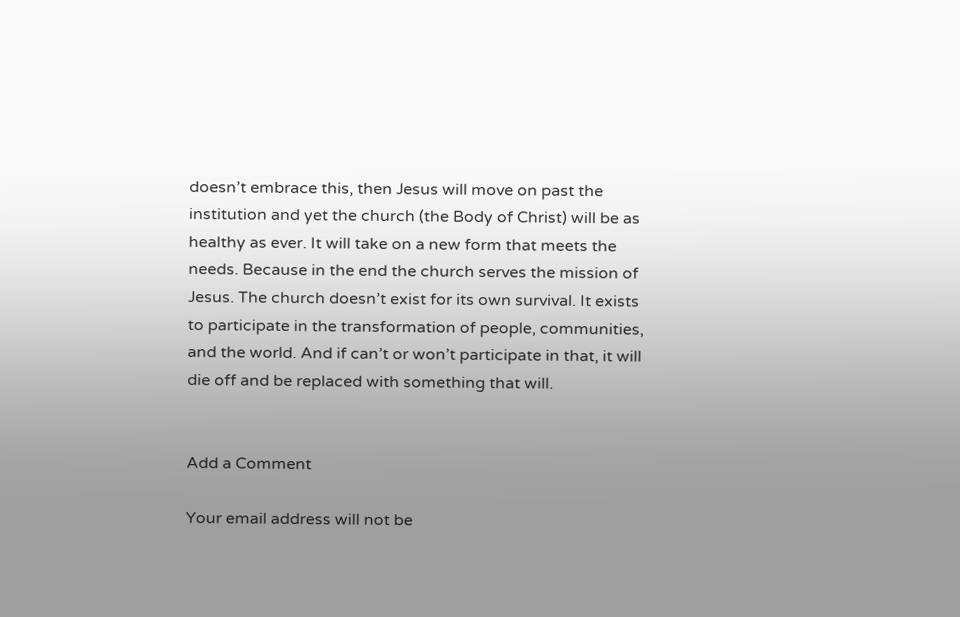doesn’t embrace this, then Jesus will move on past the institution and yet the church (the Body of Christ) will be as healthy as ever. It will take on a new form that meets the needs. Because in the end the church serves the mission of Jesus. The church doesn’t exist for its own survival. It exists to participate in the transformation of people, communities, and the world. And if can’t or won’t participate in that, it will die off and be replaced with something that will.


Add a Comment

Your email address will not be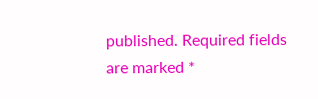published. Required fields are marked *